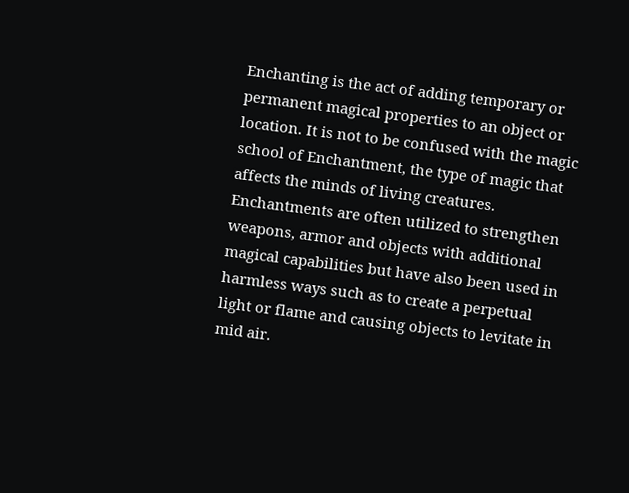Enchanting is the act of adding temporary or permanent magical properties to an object or location. It is not to be confused with the magic school of Enchantment, the type of magic that affects the minds of living creatures.   Enchantments are often utilized to strengthen weapons, armor and objects with additional magical capabilities but have also been used in harmless ways such as to create a perpetual light or flame and causing objects to levitate in mid air.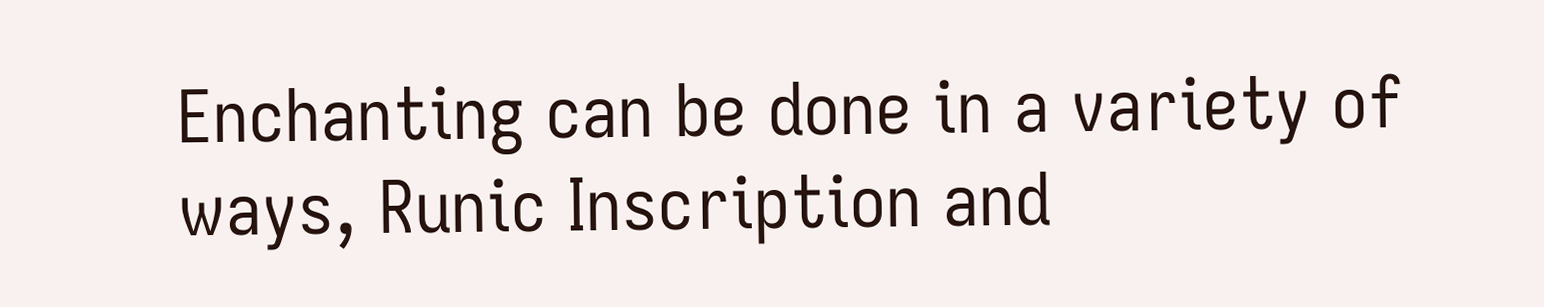Enchanting can be done in a variety of ways, Runic Inscription and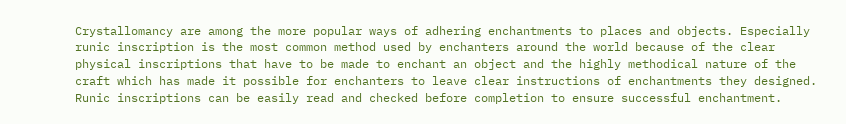Crystallomancy are among the more popular ways of adhering enchantments to places and objects. Especially runic inscription is the most common method used by enchanters around the world because of the clear physical inscriptions that have to be made to enchant an object and the highly methodical nature of the craft which has made it possible for enchanters to leave clear instructions of enchantments they designed. Runic inscriptions can be easily read and checked before completion to ensure successful enchantment.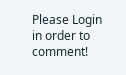Please Login in order to comment!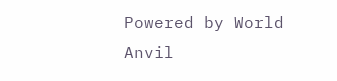Powered by World Anvil